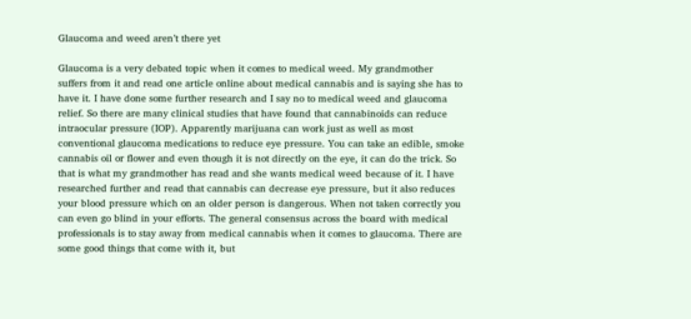Glaucoma and weed aren’t there yet

Glaucoma is a very debated topic when it comes to medical weed. My grandmother suffers from it and read one article online about medical cannabis and is saying she has to have it. I have done some further research and I say no to medical weed and glaucoma relief. So there are many clinical studies that have found that cannabinoids can reduce intraocular pressure (IOP). Apparently marijuana can work just as well as most conventional glaucoma medications to reduce eye pressure. You can take an edible, smoke cannabis oil or flower and even though it is not directly on the eye, it can do the trick. So that is what my grandmother has read and she wants medical weed because of it. I have researched further and read that cannabis can decrease eye pressure, but it also reduces your blood pressure which on an older person is dangerous. When not taken correctly you can even go blind in your efforts. The general consensus across the board with medical professionals is to stay away from medical cannabis when it comes to glaucoma. There are some good things that come with it, but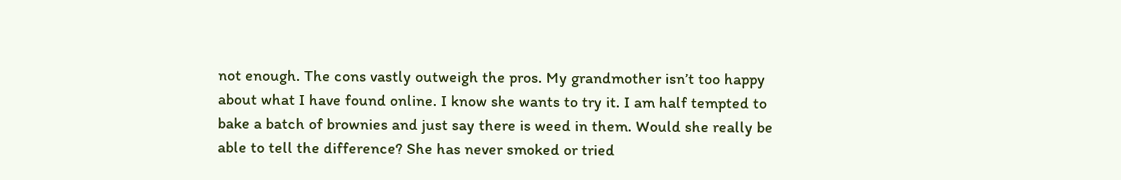not enough. The cons vastly outweigh the pros. My grandmother isn’t too happy about what I have found online. I know she wants to try it. I am half tempted to bake a batch of brownies and just say there is weed in them. Would she really be able to tell the difference? She has never smoked or tried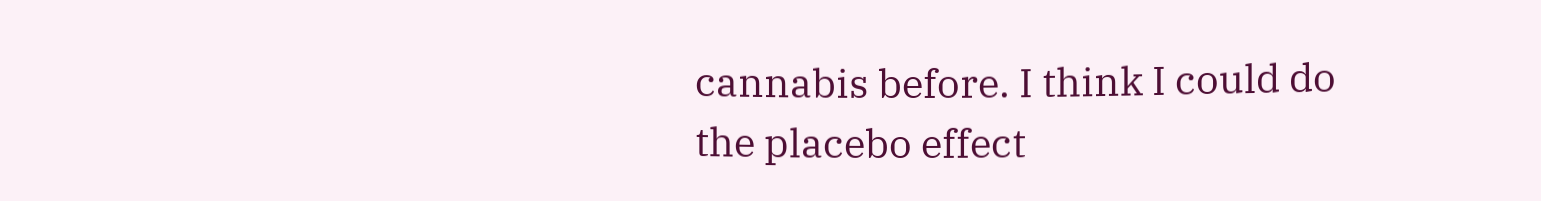cannabis before. I think I could do the placebo effect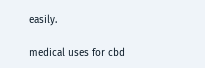easily.

medical uses for cbd